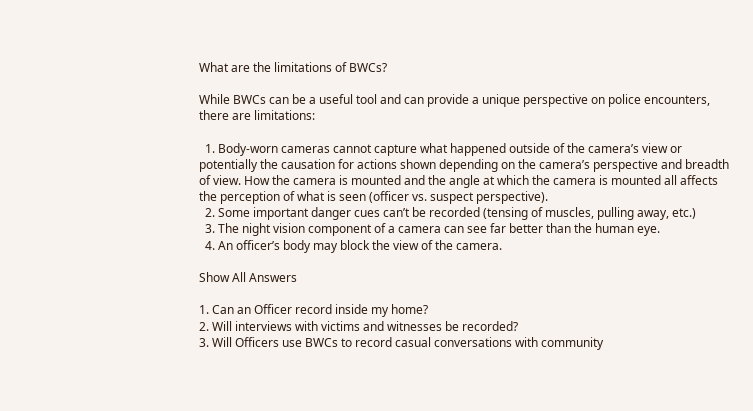What are the limitations of BWCs?

While BWCs can be a useful tool and can provide a unique perspective on police encounters, there are limitations:

  1. Body-worn cameras cannot capture what happened outside of the camera’s view or potentially the causation for actions shown depending on the camera’s perspective and breadth of view. How the camera is mounted and the angle at which the camera is mounted all affects the perception of what is seen (officer vs. suspect perspective).
  2. Some important danger cues can’t be recorded (tensing of muscles, pulling away, etc.)
  3. The night vision component of a camera can see far better than the human eye.
  4. An officer’s body may block the view of the camera.

Show All Answers

1. Can an Officer record inside my home?
2. Will interviews with victims and witnesses be recorded?
3. Will Officers use BWCs to record casual conversations with community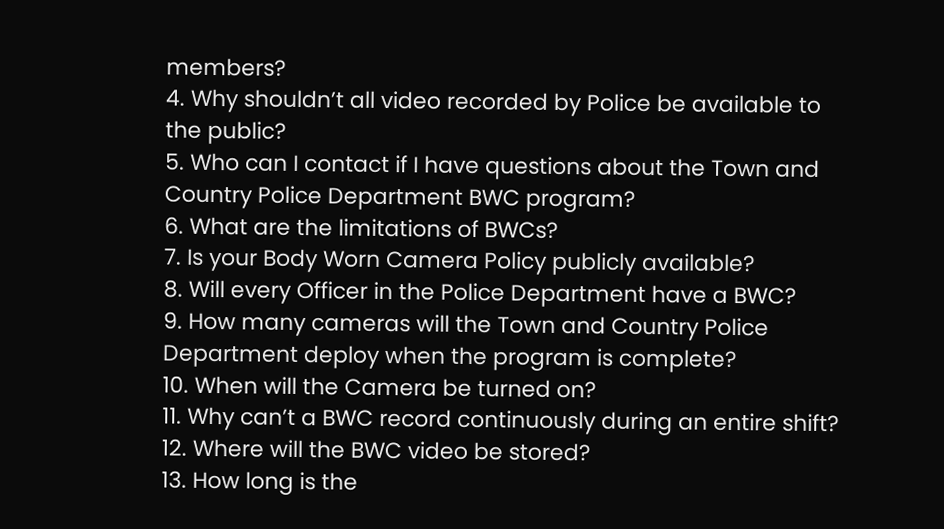members?
4. Why shouldn’t all video recorded by Police be available to the public?
5. Who can I contact if I have questions about the Town and Country Police Department BWC program?
6. What are the limitations of BWCs?
7. Is your Body Worn Camera Policy publicly available?
8. Will every Officer in the Police Department have a BWC?
9. How many cameras will the Town and Country Police Department deploy when the program is complete?
10. When will the Camera be turned on?
11. Why can’t a BWC record continuously during an entire shift?
12. Where will the BWC video be stored?
13. How long is the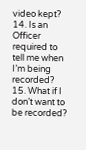video kept?
14. Is an Officer required to tell me when I’m being recorded?
15. What if I don’t want to be recorded?